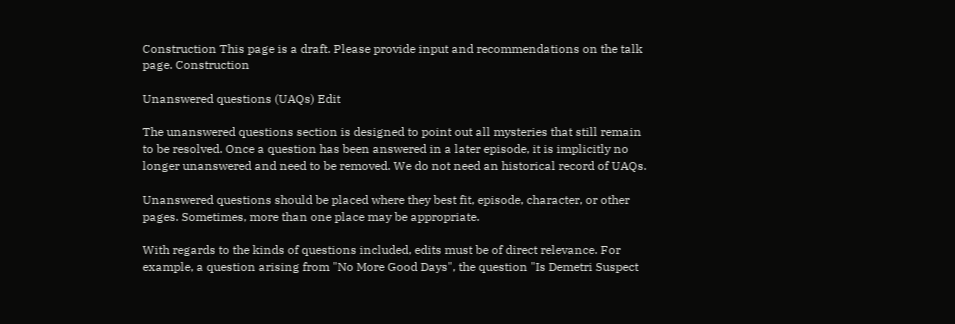Construction This page is a draft. Please provide input and recommendations on the talk page. Construction

Unanswered questions (UAQs) Edit

The unanswered questions section is designed to point out all mysteries that still remain to be resolved. Once a question has been answered in a later episode, it is implicitly no longer unanswered and need to be removed. We do not need an historical record of UAQs.

Unanswered questions should be placed where they best fit, episode, character, or other pages. Sometimes, more than one place may be appropriate.

With regards to the kinds of questions included, edits must be of direct relevance. For example, a question arising from "No More Good Days", the question "Is Demetri Suspect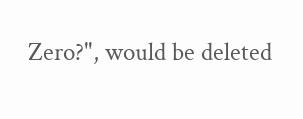Zero?", would be deleted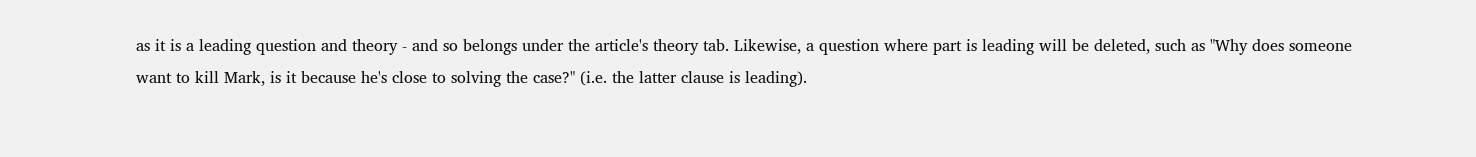as it is a leading question and theory - and so belongs under the article's theory tab. Likewise, a question where part is leading will be deleted, such as "Why does someone want to kill Mark, is it because he's close to solving the case?" (i.e. the latter clause is leading).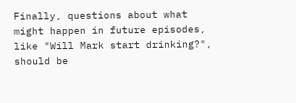Finally, questions about what might happen in future episodes, like "Will Mark start drinking?", should be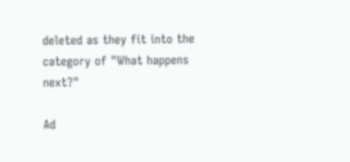deleted as they fit into the category of "What happens next?"

Ad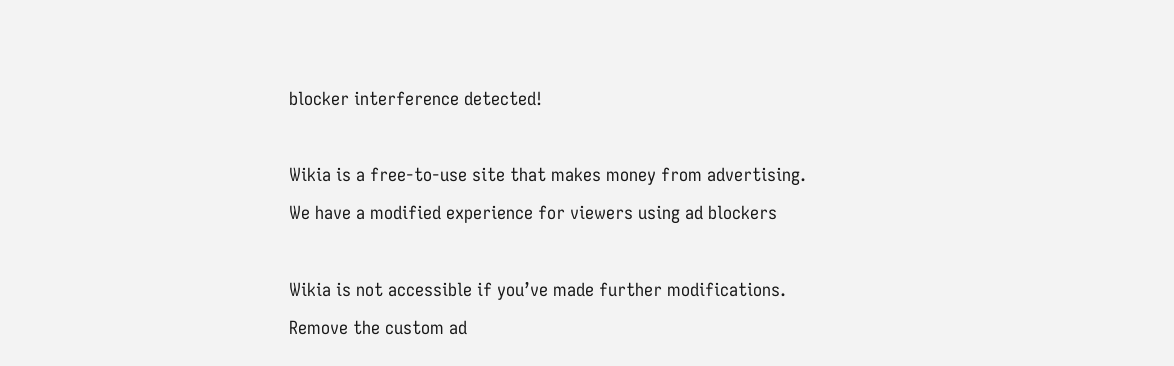blocker interference detected!

Wikia is a free-to-use site that makes money from advertising. We have a modified experience for viewers using ad blockers

Wikia is not accessible if you’ve made further modifications. Remove the custom ad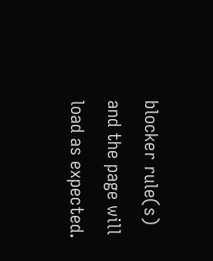blocker rule(s) and the page will load as expected.